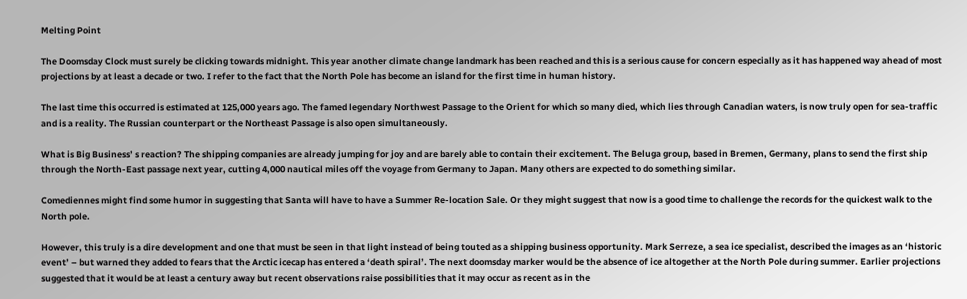Melting Point

The Doomsday Clock must surely be clicking towards midnight. This year another climate change landmark has been reached and this is a serious cause for concern especially as it has happened way ahead of most projections by at least a decade or two. I refer to the fact that the North Pole has become an island for the first time in human history.

The last time this occurred is estimated at 125,000 years ago. The famed legendary Northwest Passage to the Orient for which so many died, which lies through Canadian waters, is now truly open for sea-traffic and is a reality. The Russian counterpart or the Northeast Passage is also open simultaneously.

What is Big Business’ s reaction? The shipping companies are already jumping for joy and are barely able to contain their excitement. The Beluga group, based in Bremen, Germany, plans to send the first ship through the North-East passage next year, cutting 4,000 nautical miles off the voyage from Germany to Japan. Many others are expected to do something similar.

Comediennes might find some humor in suggesting that Santa will have to have a Summer Re-location Sale. Or they might suggest that now is a good time to challenge the records for the quickest walk to the North pole.

However, this truly is a dire development and one that must be seen in that light instead of being touted as a shipping business opportunity. Mark Serreze, a sea ice specialist, described the images as an ‘historic event’ – but warned they added to fears that the Arctic icecap has entered a ‘death spiral’. The next doomsday marker would be the absence of ice altogether at the North Pole during summer. Earlier projections suggested that it would be at least a century away but recent observations raise possibilities that it may occur as recent as in the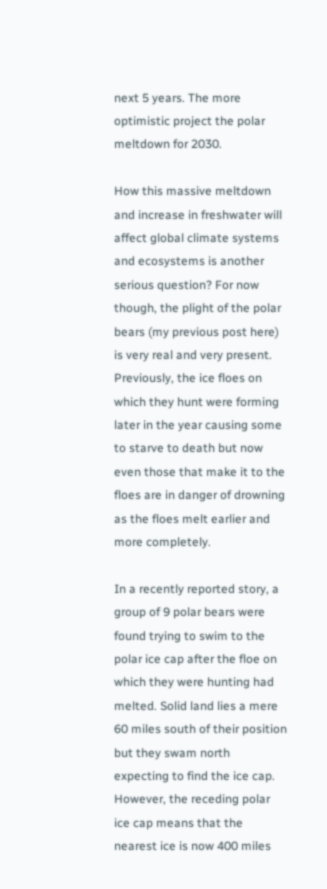next 5 years. The more optimistic project the polar meltdown for 2030.

How this massive meltdown and increase in freshwater will affect global climate systems and ecosystems is another serious question? For now though, the plight of the polar bears (my previous post here) is very real and very present. Previously, the ice floes on which they hunt were forming later in the year causing some to starve to death but now even those that make it to the floes are in danger of drowning as the floes melt earlier and more completely.

In a recently reported story, a group of 9 polar bears were found trying to swim to the polar ice cap after the floe on which they were hunting had melted. Solid land lies a mere 60 miles south of their position but they swam north expecting to find the ice cap. However, the receding polar ice cap means that the nearest ice is now 400 miles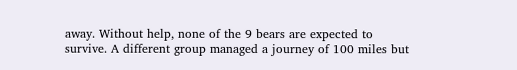away. Without help, none of the 9 bears are expected to survive. A different group managed a journey of 100 miles but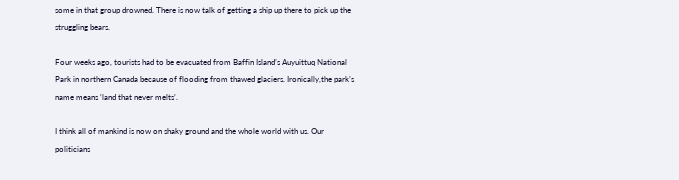some in that group drowned. There is now talk of getting a ship up there to pick up the struggling bears.

Four weeks ago, tourists had to be evacuated from Baffin Island’s Auyuittuq National Park in northern Canada because of flooding from thawed glaciers. Ironically,the park’s name means ‘land that never melts’.

I think all of mankind is now on shaky ground and the whole world with us. Our politicians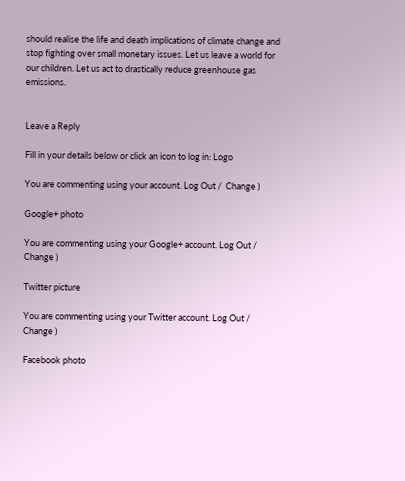should realise the life and death implications of climate change and stop fighting over small monetary issues. Let us leave a world for our children. Let us act to drastically reduce greenhouse gas emissions.


Leave a Reply

Fill in your details below or click an icon to log in: Logo

You are commenting using your account. Log Out /  Change )

Google+ photo

You are commenting using your Google+ account. Log Out /  Change )

Twitter picture

You are commenting using your Twitter account. Log Out /  Change )

Facebook photo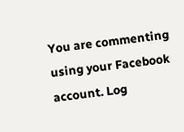You are commenting using your Facebook account. Log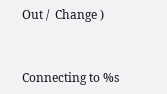Out /  Change )


Connecting to %s